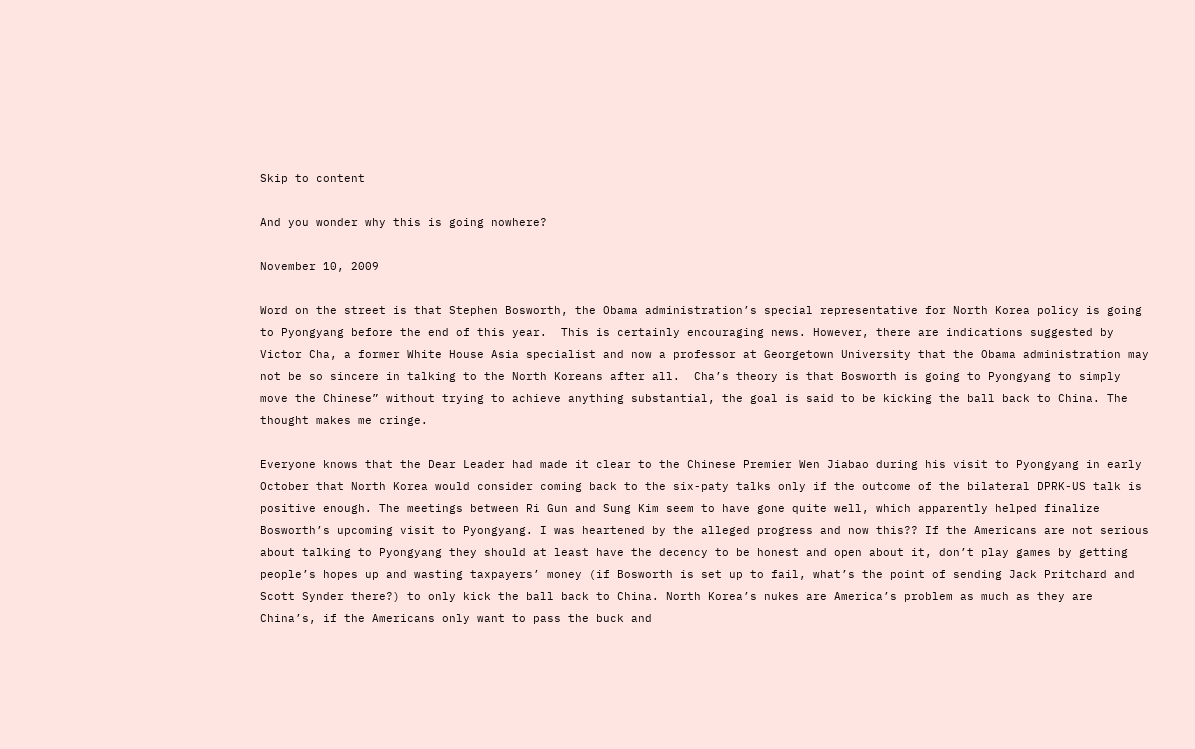Skip to content

And you wonder why this is going nowhere?

November 10, 2009

Word on the street is that Stephen Bosworth, the Obama administration’s special representative for North Korea policy is going to Pyongyang before the end of this year.  This is certainly encouraging news. However, there are indications suggested by Victor Cha, a former White House Asia specialist and now a professor at Georgetown University that the Obama administration may not be so sincere in talking to the North Koreans after all.  Cha’s theory is that Bosworth is going to Pyongyang to simply move the Chinese” without trying to achieve anything substantial, the goal is said to be kicking the ball back to China. The thought makes me cringe.

Everyone knows that the Dear Leader had made it clear to the Chinese Premier Wen Jiabao during his visit to Pyongyang in early October that North Korea would consider coming back to the six-paty talks only if the outcome of the bilateral DPRK-US talk is positive enough. The meetings between Ri Gun and Sung Kim seem to have gone quite well, which apparently helped finalize Bosworth’s upcoming visit to Pyongyang. I was heartened by the alleged progress and now this?? If the Americans are not serious about talking to Pyongyang they should at least have the decency to be honest and open about it, don’t play games by getting people’s hopes up and wasting taxpayers’ money (if Bosworth is set up to fail, what’s the point of sending Jack Pritchard and Scott Synder there?) to only kick the ball back to China. North Korea’s nukes are America’s problem as much as they are China’s, if the Americans only want to pass the buck and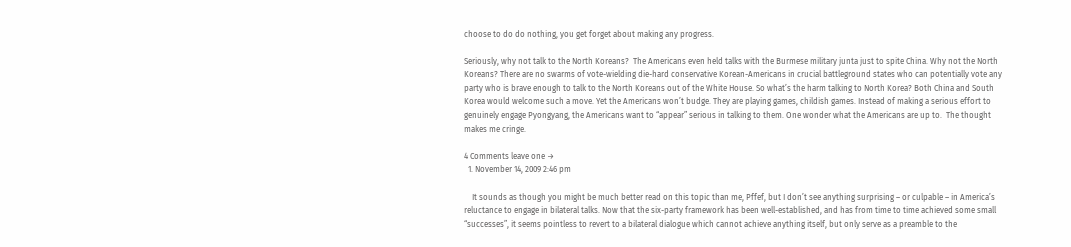choose to do do nothing, you get forget about making any progress.

Seriously, why not talk to the North Koreans?  The Americans even held talks with the Burmese military junta just to spite China. Why not the North Koreans? There are no swarms of vote-wielding die-hard conservative Korean-Americans in crucial battleground states who can potentially vote any party who is brave enough to talk to the North Koreans out of the White House. So what’s the harm talking to North Korea? Both China and South Korea would welcome such a move. Yet the Americans won’t budge. They are playing games, childish games. Instead of making a serious effort to genuinely engage Pyongyang, the Americans want to “appear” serious in talking to them. One wonder what the Americans are up to.  The thought makes me cringe.

4 Comments leave one →
  1. November 14, 2009 2:46 pm

    It sounds as though you might be much better read on this topic than me, Pffef, but I don’t see anything surprising – or culpable – in America’s reluctance to engage in bilateral talks. Now that the six-party framework has been well-established, and has from time to time achieved some small “successes”, it seems pointless to revert to a bilateral dialogue which cannot achieve anything itself, but only serve as a preamble to the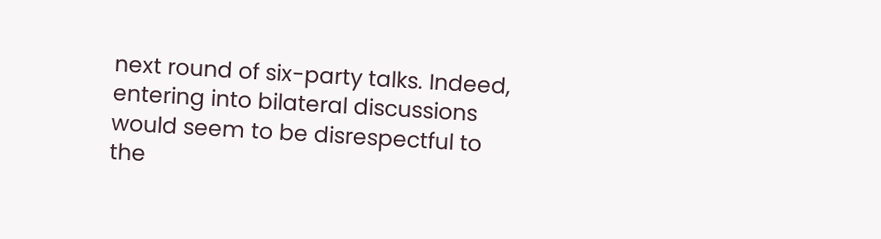next round of six-party talks. Indeed, entering into bilateral discussions would seem to be disrespectful to the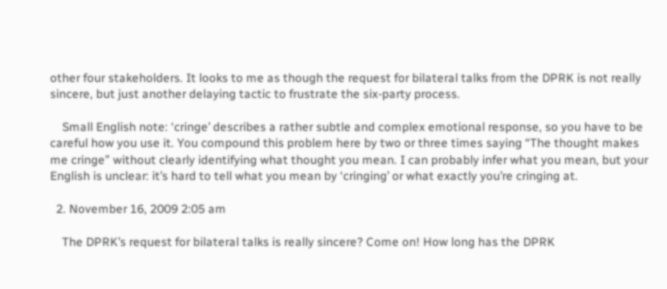other four stakeholders. It looks to me as though the request for bilateral talks from the DPRK is not really sincere, but just another delaying tactic to frustrate the six-party process.

    Small English note: ‘cringe’ describes a rather subtle and complex emotional response, so you have to be careful how you use it. You compound this problem here by two or three times saying “The thought makes me cringe” without clearly identifying what thought you mean. I can probably infer what you mean, but your English is unclear: it’s hard to tell what you mean by ‘cringing’ or what exactly you’re cringing at.

  2. November 16, 2009 2:05 am

    The DPRK’s request for bilateral talks is really sincere? Come on! How long has the DPRK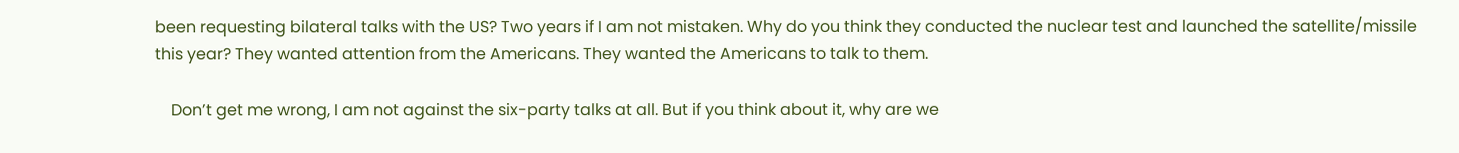been requesting bilateral talks with the US? Two years if I am not mistaken. Why do you think they conducted the nuclear test and launched the satellite/missile this year? They wanted attention from the Americans. They wanted the Americans to talk to them.

    Don’t get me wrong, I am not against the six-party talks at all. But if you think about it, why are we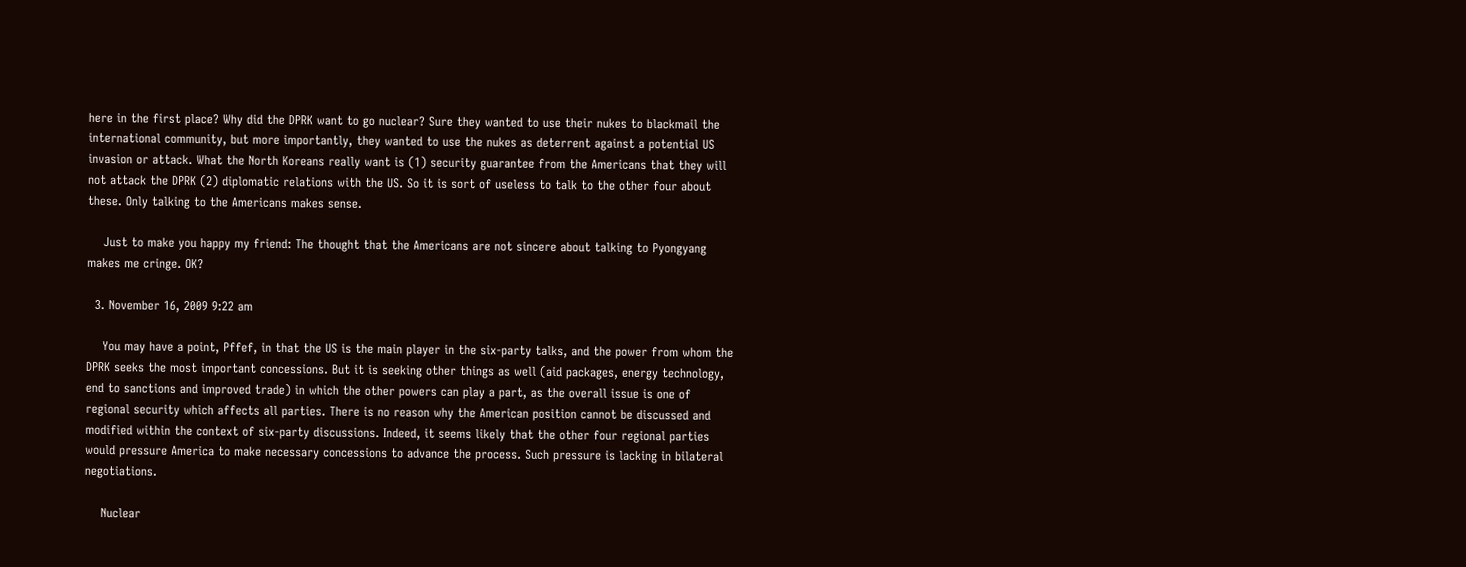here in the first place? Why did the DPRK want to go nuclear? Sure they wanted to use their nukes to blackmail the international community, but more importantly, they wanted to use the nukes as deterrent against a potential US invasion or attack. What the North Koreans really want is (1) security guarantee from the Americans that they will not attack the DPRK (2) diplomatic relations with the US. So it is sort of useless to talk to the other four about these. Only talking to the Americans makes sense.

    Just to make you happy my friend: The thought that the Americans are not sincere about talking to Pyongyang makes me cringe. OK?

  3. November 16, 2009 9:22 am

    You may have a point, Pffef, in that the US is the main player in the six-party talks, and the power from whom the DPRK seeks the most important concessions. But it is seeking other things as well (aid packages, energy technology, end to sanctions and improved trade) in which the other powers can play a part, as the overall issue is one of regional security which affects all parties. There is no reason why the American position cannot be discussed and modified within the context of six-party discussions. Indeed, it seems likely that the other four regional parties would pressure America to make necessary concessions to advance the process. Such pressure is lacking in bilateral negotiations.

    Nuclear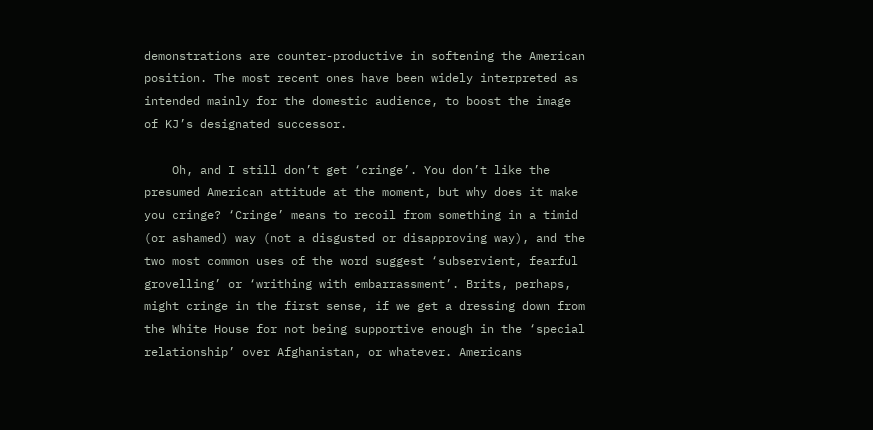demonstrations are counter-productive in softening the American position. The most recent ones have been widely interpreted as intended mainly for the domestic audience, to boost the image of KJ’s designated successor.

    Oh, and I still don’t get ‘cringe’. You don’t like the presumed American attitude at the moment, but why does it make you cringe? ‘Cringe’ means to recoil from something in a timid (or ashamed) way (not a disgusted or disapproving way), and the two most common uses of the word suggest ‘subservient, fearful grovelling’ or ‘writhing with embarrassment’. Brits, perhaps, might cringe in the first sense, if we get a dressing down from the White House for not being supportive enough in the ‘special relationship’ over Afghanistan, or whatever. Americans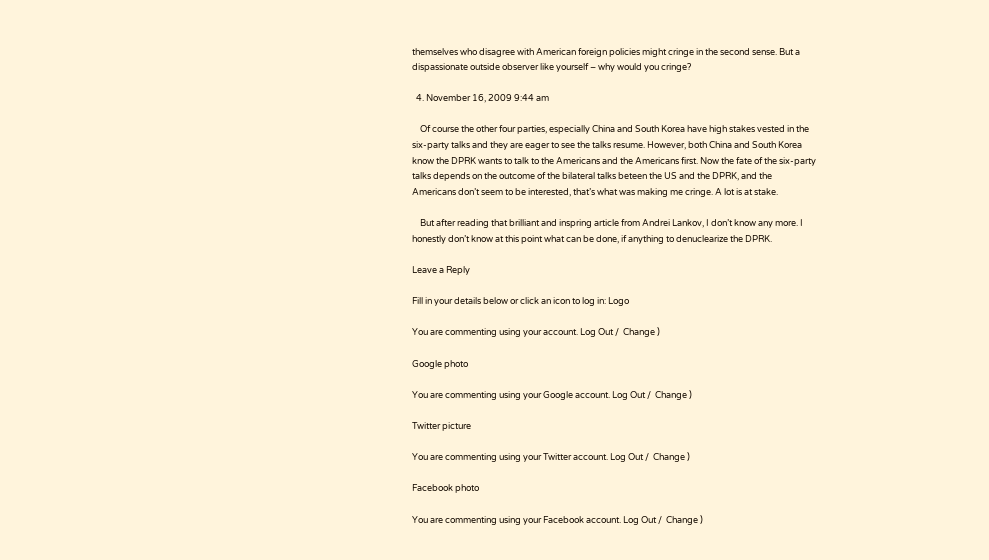themselves who disagree with American foreign policies might cringe in the second sense. But a dispassionate outside observer like yourself – why would you cringe?

  4. November 16, 2009 9:44 am

    Of course the other four parties, especially China and South Korea have high stakes vested in the six-party talks and they are eager to see the talks resume. However, both China and South Korea know the DPRK wants to talk to the Americans and the Americans first. Now the fate of the six-party talks depends on the outcome of the bilateral talks beteen the US and the DPRK, and the Americans don’t seem to be interested, that’s what was making me cringe. A lot is at stake.

    But after reading that brilliant and inspring article from Andrei Lankov, I don’t know any more. I honestly don’t know at this point what can be done, if anything to denuclearize the DPRK.

Leave a Reply

Fill in your details below or click an icon to log in: Logo

You are commenting using your account. Log Out /  Change )

Google photo

You are commenting using your Google account. Log Out /  Change )

Twitter picture

You are commenting using your Twitter account. Log Out /  Change )

Facebook photo

You are commenting using your Facebook account. Log Out /  Change )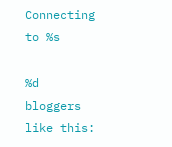Connecting to %s

%d bloggers like this: